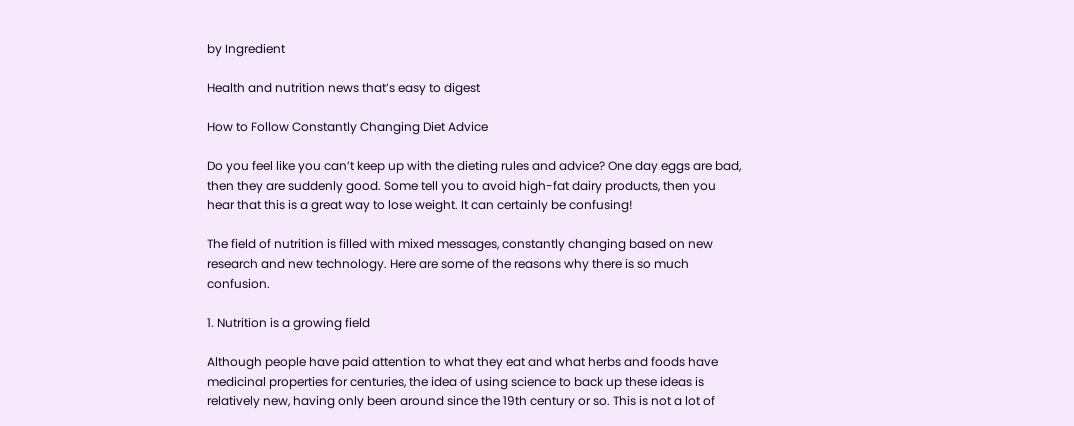by Ingredient

Health and nutrition news that’s easy to digest

How to Follow Constantly Changing Diet Advice

Do you feel like you can’t keep up with the dieting rules and advice? One day eggs are bad, then they are suddenly good. Some tell you to avoid high-fat dairy products, then you hear that this is a great way to lose weight. It can certainly be confusing!

The field of nutrition is filled with mixed messages, constantly changing based on new research and new technology. Here are some of the reasons why there is so much confusion.

1. Nutrition is a growing field

Although people have paid attention to what they eat and what herbs and foods have medicinal properties for centuries, the idea of using science to back up these ideas is relatively new, having only been around since the 19th century or so. This is not a lot of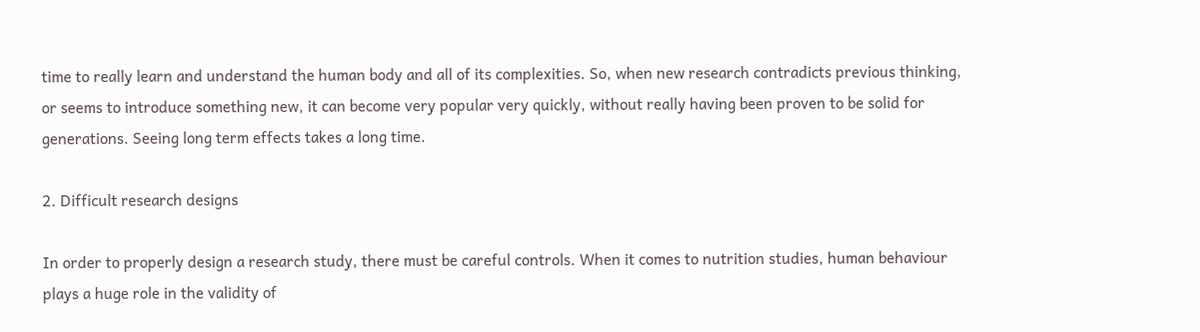time to really learn and understand the human body and all of its complexities. So, when new research contradicts previous thinking, or seems to introduce something new, it can become very popular very quickly, without really having been proven to be solid for generations. Seeing long term effects takes a long time.

2. Difficult research designs

In order to properly design a research study, there must be careful controls. When it comes to nutrition studies, human behaviour plays a huge role in the validity of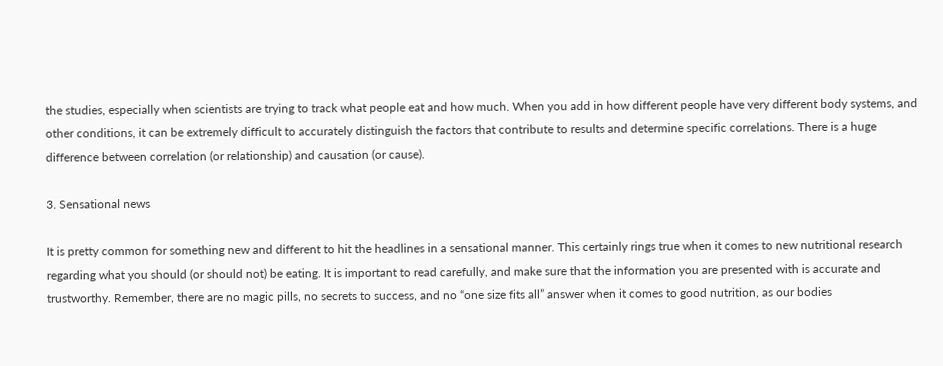the studies, especially when scientists are trying to track what people eat and how much. When you add in how different people have very different body systems, and other conditions, it can be extremely difficult to accurately distinguish the factors that contribute to results and determine specific correlations. There is a huge difference between correlation (or relationship) and causation (or cause).

3. Sensational news

It is pretty common for something new and different to hit the headlines in a sensational manner. This certainly rings true when it comes to new nutritional research regarding what you should (or should not) be eating. It is important to read carefully, and make sure that the information you are presented with is accurate and trustworthy. Remember, there are no magic pills, no secrets to success, and no “one size fits all” answer when it comes to good nutrition, as our bodies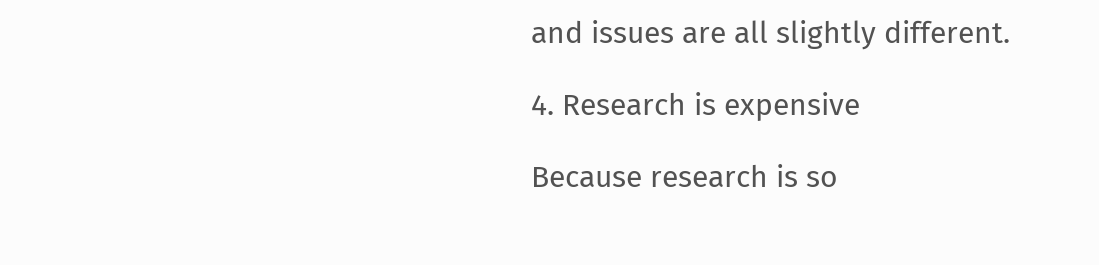and issues are all slightly different.

4. Research is expensive

Because research is so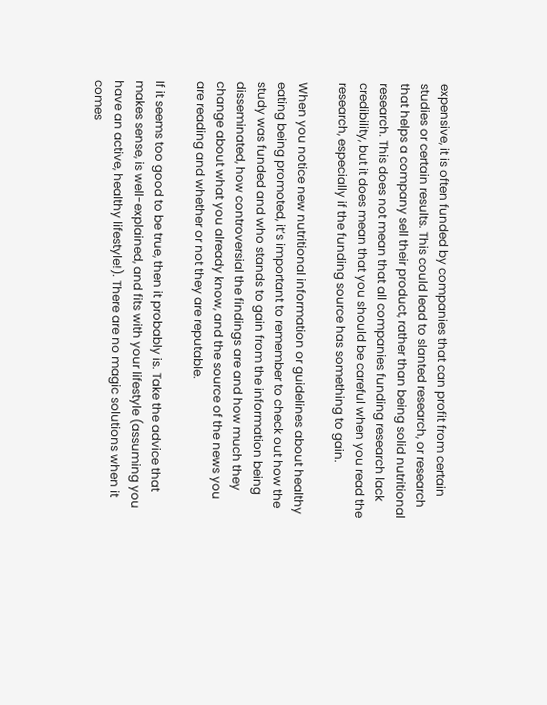expensive, it is often funded by companies that can profit from certain studies or certain results. This could lead to slanted research, or research that helps a company sell their product, rather than being solid nutritional research. This does not mean that all companies funding research lack credibility, but it does mean that you should be careful when you read the research, especially if the funding source has something to gain.

When you notice new nutritional information or guidelines about healthy eating being promoted, it’s important to remember to check out how the study was funded and who stands to gain from the information being disseminated, how controversial the findings are and how much they change about what you already know, and the source of the news you are reading and whether or not they are reputable.

If it seems too good to be true, then it probably is. Take the advice that makes sense, is well-explained, and fits with your lifestyle (assuming you have an active, healthy lifestyle!). There are no magic solutions when it comes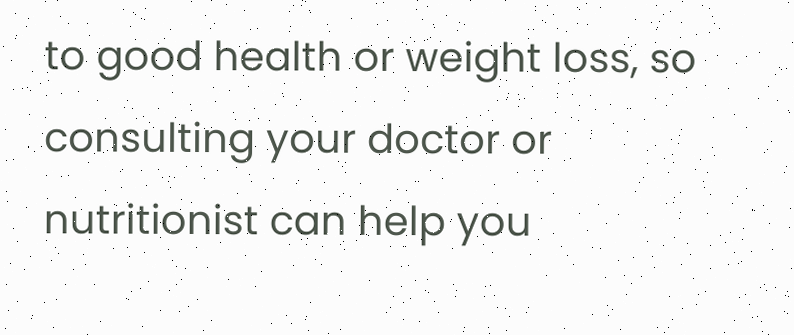to good health or weight loss, so consulting your doctor or nutritionist can help you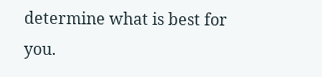determine what is best for you.